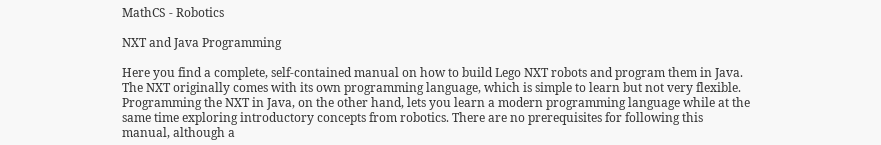MathCS - Robotics

NXT and Java Programming

Here you find a complete, self-contained manual on how to build Lego NXT robots and program them in Java. The NXT originally comes with its own programming language, which is simple to learn but not very flexible. Programming the NXT in Java, on the other hand, lets you learn a modern programming language while at the same time exploring introductory concepts from robotics. There are no prerequisites for following this manual, although a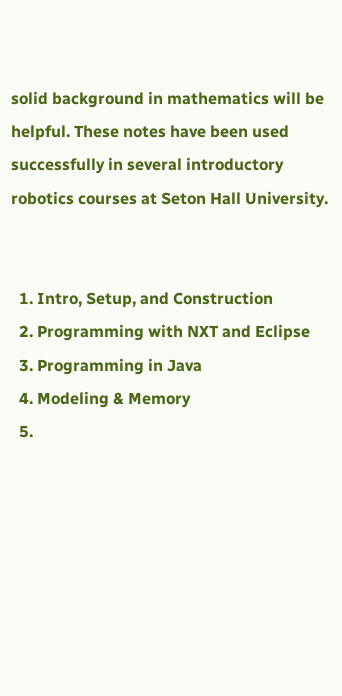solid background in mathematics will be helpful. These notes have been used successfully in several introductory robotics courses at Seton Hall University.


  1. Intro, Setup, and Construction
  2. Programming with NXT and Eclipse
  3. Programming in Java
  4. Modeling & Memory
  5.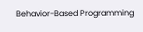Behavior-Based Programming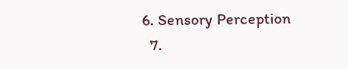6. Sensory Perception
  7.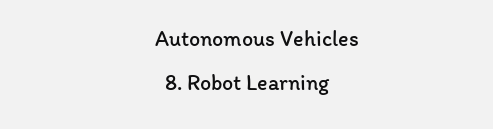Autonomous Vehicles
  8. Robot Learning